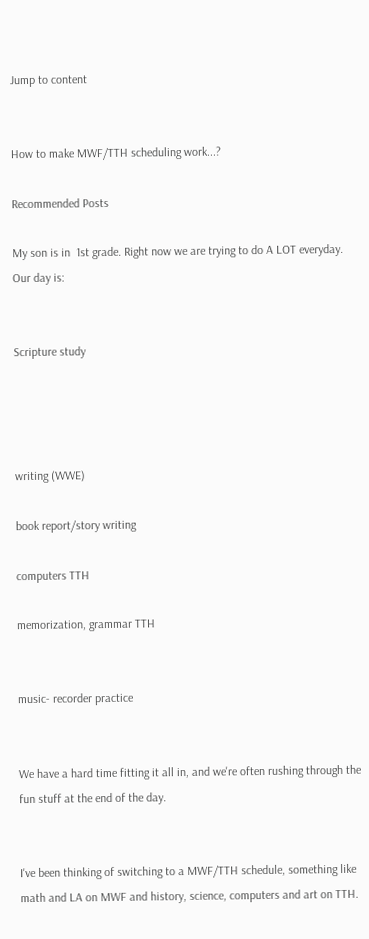Jump to content


How to make MWF/TTH scheduling work...?

Recommended Posts

My son is in  1st grade. Right now we are trying to do A LOT everyday. Our day is:


Scripture study




writing (WWE)

book report/story writing

computers TTH

memorization, grammar TTH


music- recorder practice


We have a hard time fitting it all in, and we're often rushing through the fun stuff at the end of the day.


I've been thinking of switching to a MWF/TTH schedule, something like math and LA on MWF and history, science, computers and art on TTH.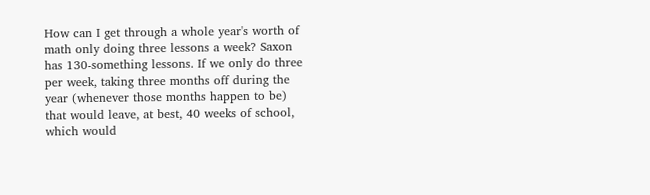How can I get through a whole year's worth of math only doing three lessons a week? Saxon has 130-something lessons. If we only do three per week, taking three months off during the year (whenever those months happen to be) that would leave, at best, 40 weeks of school, which would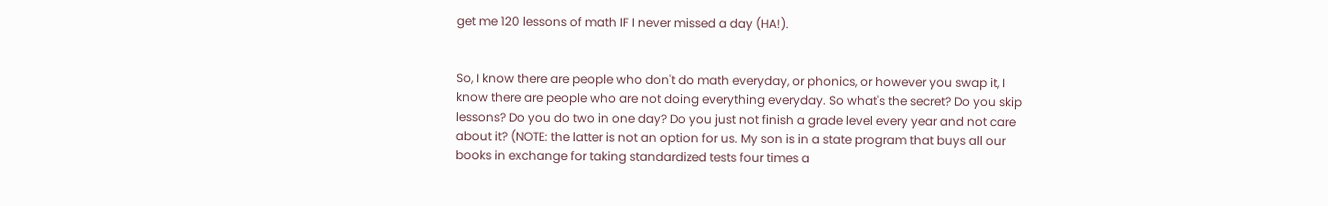get me 120 lessons of math IF I never missed a day (HA!).


So, I know there are people who don't do math everyday, or phonics, or however you swap it, I know there are people who are not doing everything everyday. So what's the secret? Do you skip lessons? Do you do two in one day? Do you just not finish a grade level every year and not care about it? (NOTE: the latter is not an option for us. My son is in a state program that buys all our books in exchange for taking standardized tests four times a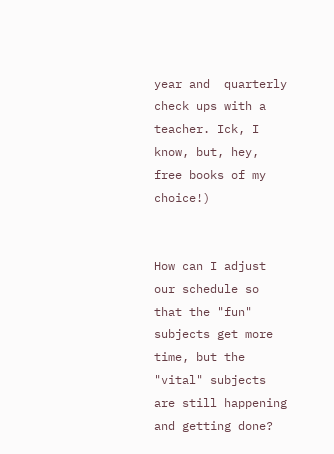year and  quarterly check ups with a teacher. Ick, I know, but, hey, free books of my choice!)


How can I adjust our schedule so that the "fun" subjects get more time, but the "vital" subjects are still happening and getting done?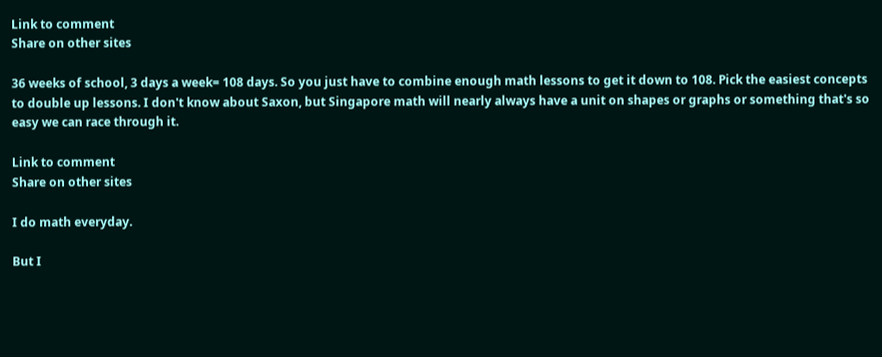Link to comment
Share on other sites

36 weeks of school, 3 days a week= 108 days. So you just have to combine enough math lessons to get it down to 108. Pick the easiest concepts to double up lessons. I don't know about Saxon, but Singapore math will nearly always have a unit on shapes or graphs or something that's so easy we can race through it.

Link to comment
Share on other sites

I do math everyday.

But I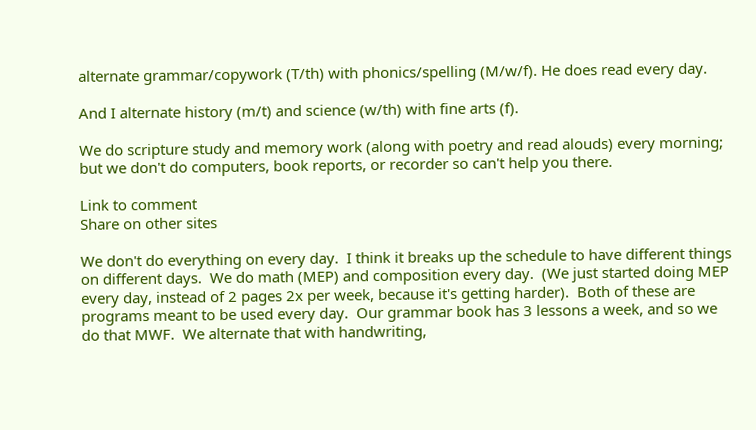alternate grammar/copywork (T/th) with phonics/spelling (M/w/f). He does read every day.

And I alternate history (m/t) and science (w/th) with fine arts (f).

We do scripture study and memory work (along with poetry and read alouds) every morning; but we don't do computers, book reports, or recorder so can't help you there.

Link to comment
Share on other sites

We don't do everything on every day.  I think it breaks up the schedule to have different things on different days.  We do math (MEP) and composition every day.  (We just started doing MEP every day, instead of 2 pages 2x per week, because it's getting harder).  Both of these are programs meant to be used every day.  Our grammar book has 3 lessons a week, and so we do that MWF.  We alternate that with handwriting,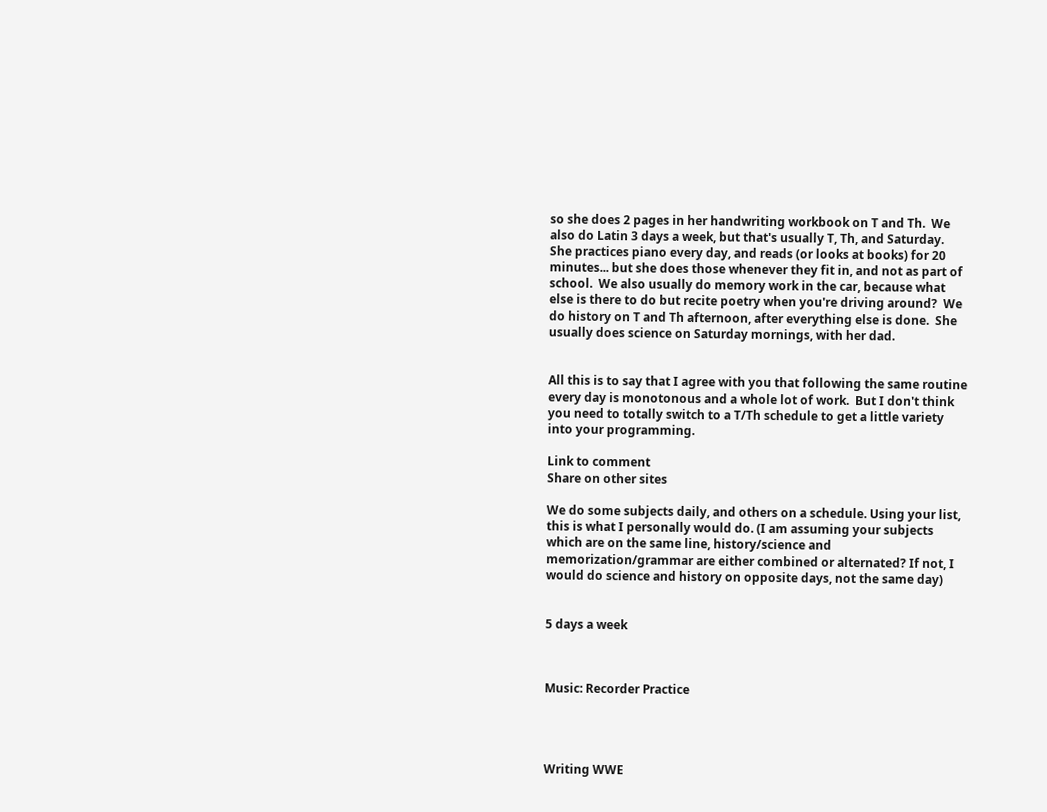so she does 2 pages in her handwriting workbook on T and Th.  We also do Latin 3 days a week, but that's usually T, Th, and Saturday.  She practices piano every day, and reads (or looks at books) for 20 minutes... but she does those whenever they fit in, and not as part of school.  We also usually do memory work in the car, because what else is there to do but recite poetry when you're driving around?  We do history on T and Th afternoon, after everything else is done.  She usually does science on Saturday mornings, with her dad.


All this is to say that I agree with you that following the same routine every day is monotonous and a whole lot of work.  But I don't think you need to totally switch to a T/Th schedule to get a little variety into your programming.

Link to comment
Share on other sites

We do some subjects daily, and others on a schedule. Using your list, this is what I personally would do. (I am assuming your subjects which are on the same line, history/science and memorization/grammar are either combined or alternated? If not, I would do science and history on opposite days, not the same day)


5 days a week



Music: Recorder Practice




Writing WWE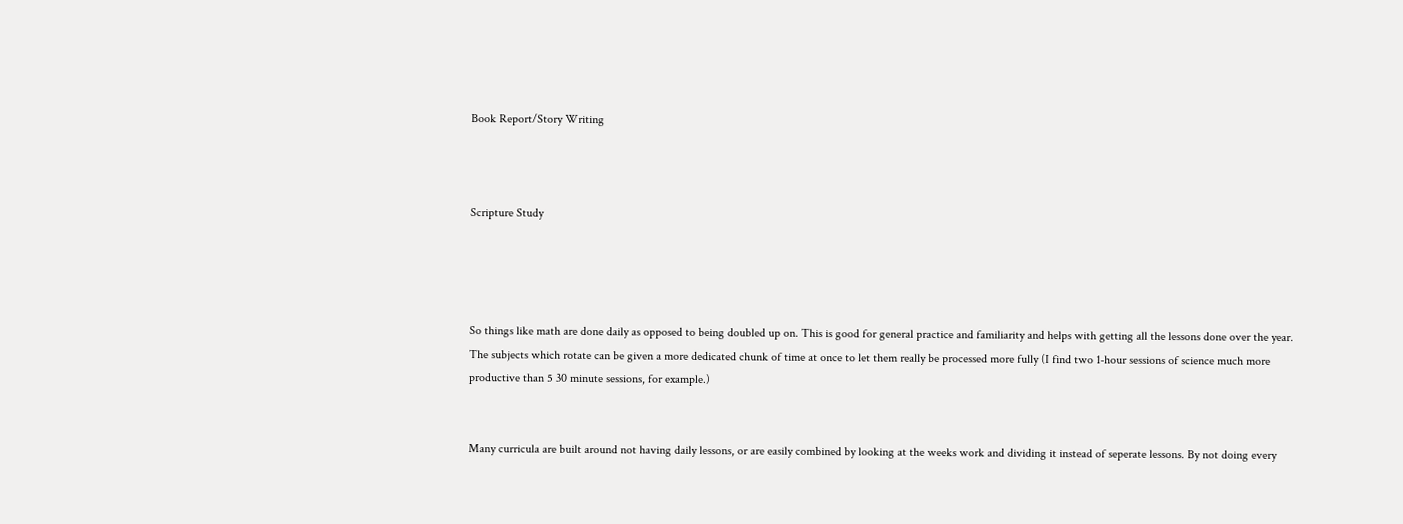Book Report/Story Writing



Scripture Study




So things like math are done daily as opposed to being doubled up on. This is good for general practice and familiarity and helps with getting all the lessons done over the year. The subjects which rotate can be given a more dedicated chunk of time at once to let them really be processed more fully (I find two 1-hour sessions of science much more productive than 5 30 minute sessions, for example.)


Many curricula are built around not having daily lessons, or are easily combined by looking at the weeks work and dividing it instead of seperate lessons. By not doing every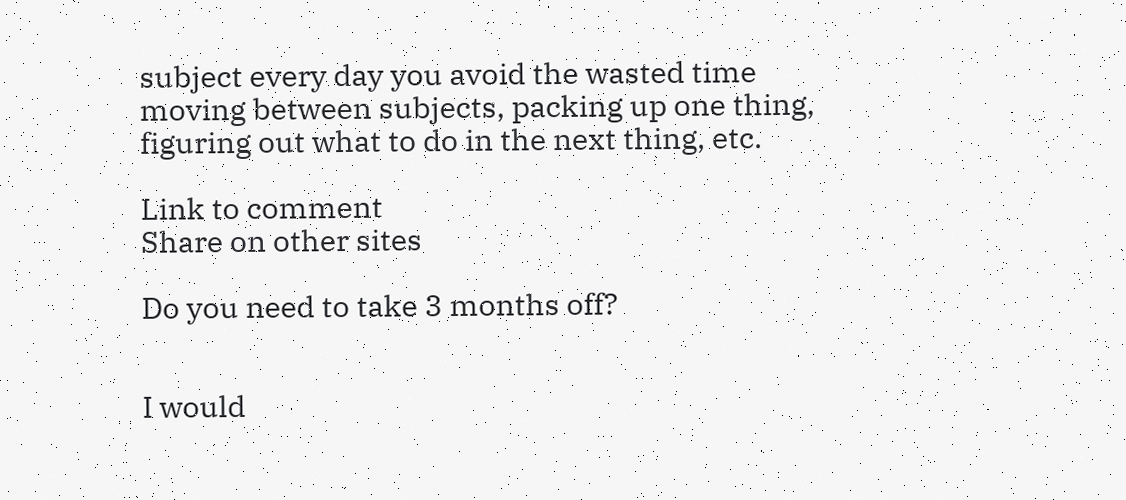subject every day you avoid the wasted time moving between subjects, packing up one thing, figuring out what to do in the next thing, etc.

Link to comment
Share on other sites

Do you need to take 3 months off?


I would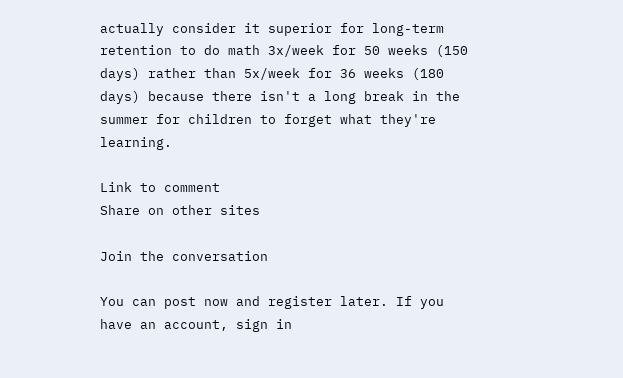actually consider it superior for long-term retention to do math 3x/week for 50 weeks (150 days) rather than 5x/week for 36 weeks (180 days) because there isn't a long break in the summer for children to forget what they're learning.

Link to comment
Share on other sites

Join the conversation

You can post now and register later. If you have an account, sign in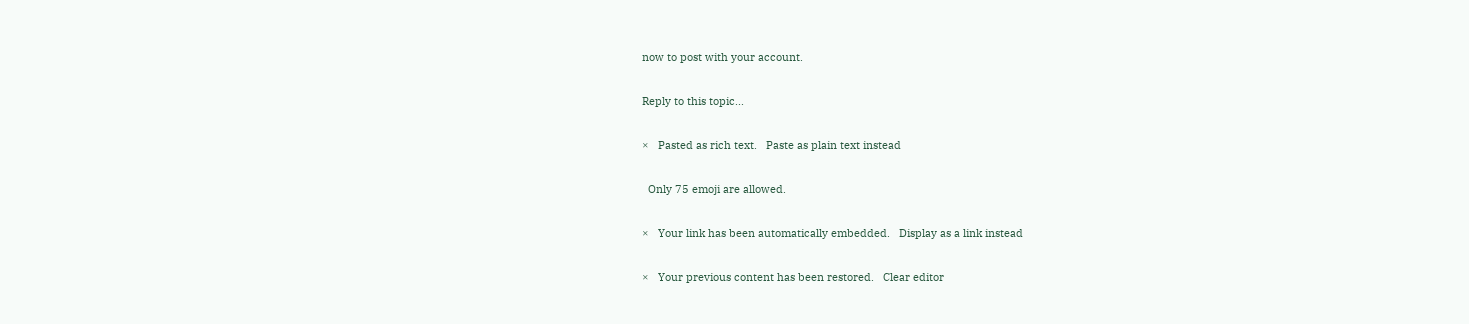now to post with your account.

Reply to this topic...

×   Pasted as rich text.   Paste as plain text instead

  Only 75 emoji are allowed.

×   Your link has been automatically embedded.   Display as a link instead

×   Your previous content has been restored.   Clear editor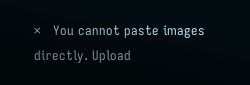×   You cannot paste images directly. Upload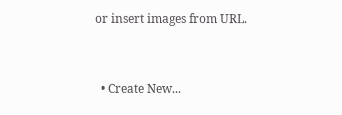or insert images from URL.


  • Create New...